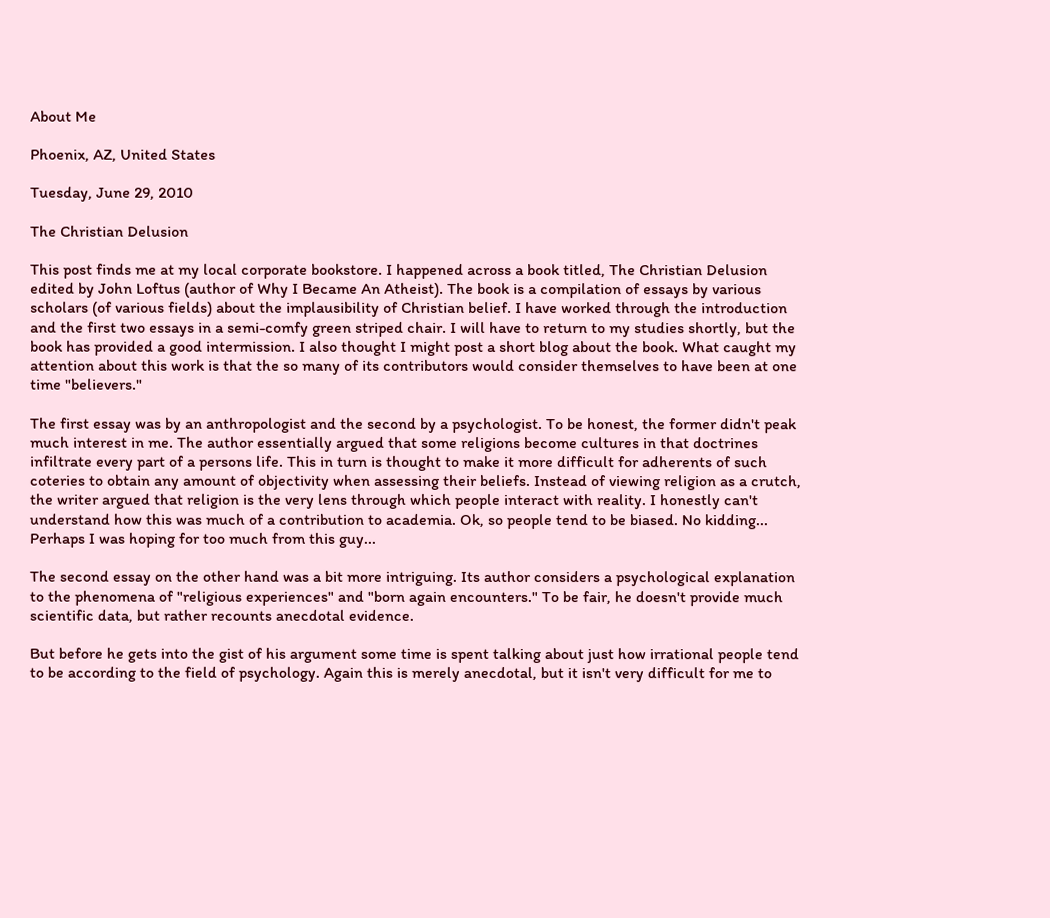About Me

Phoenix, AZ, United States

Tuesday, June 29, 2010

The Christian Delusion

This post finds me at my local corporate bookstore. I happened across a book titled, The Christian Delusion edited by John Loftus (author of Why I Became An Atheist). The book is a compilation of essays by various scholars (of various fields) about the implausibility of Christian belief. I have worked through the introduction and the first two essays in a semi-comfy green striped chair. I will have to return to my studies shortly, but the book has provided a good intermission. I also thought I might post a short blog about the book. What caught my attention about this work is that the so many of its contributors would consider themselves to have been at one time "believers."

The first essay was by an anthropologist and the second by a psychologist. To be honest, the former didn't peak much interest in me. The author essentially argued that some religions become cultures in that doctrines infiltrate every part of a persons life. This in turn is thought to make it more difficult for adherents of such coteries to obtain any amount of objectivity when assessing their beliefs. Instead of viewing religion as a crutch, the writer argued that religion is the very lens through which people interact with reality. I honestly can't understand how this was much of a contribution to academia. Ok, so people tend to be biased. No kidding... Perhaps I was hoping for too much from this guy...

The second essay on the other hand was a bit more intriguing. Its author considers a psychological explanation to the phenomena of "religious experiences" and "born again encounters." To be fair, he doesn't provide much scientific data, but rather recounts anecdotal evidence.

But before he gets into the gist of his argument some time is spent talking about just how irrational people tend to be according to the field of psychology. Again this is merely anecdotal, but it isn't very difficult for me to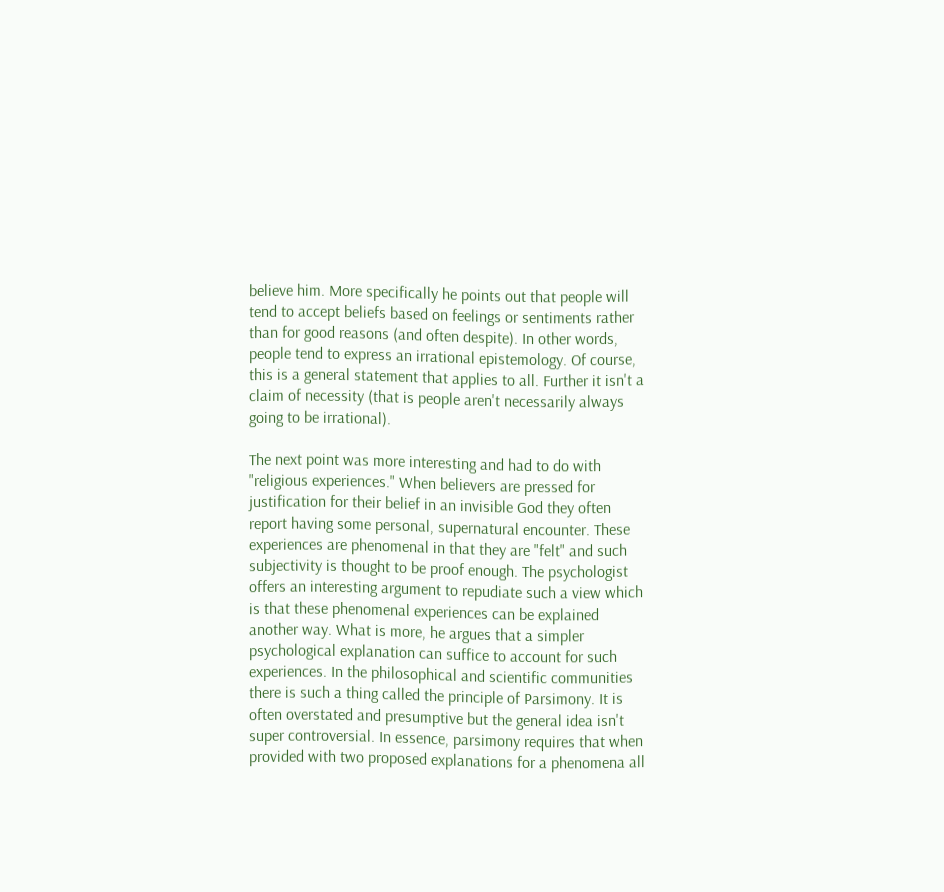believe him. More specifically he points out that people will tend to accept beliefs based on feelings or sentiments rather than for good reasons (and often despite). In other words, people tend to express an irrational epistemology. Of course, this is a general statement that applies to all. Further it isn't a claim of necessity (that is people aren't necessarily always going to be irrational).

The next point was more interesting and had to do with "religious experiences." When believers are pressed for justification for their belief in an invisible God they often report having some personal, supernatural encounter. These experiences are phenomenal in that they are "felt" and such subjectivity is thought to be proof enough. The psychologist offers an interesting argument to repudiate such a view which is that these phenomenal experiences can be explained another way. What is more, he argues that a simpler psychological explanation can suffice to account for such experiences. In the philosophical and scientific communities there is such a thing called the principle of Parsimony. It is often overstated and presumptive but the general idea isn't super controversial. In essence, parsimony requires that when provided with two proposed explanations for a phenomena all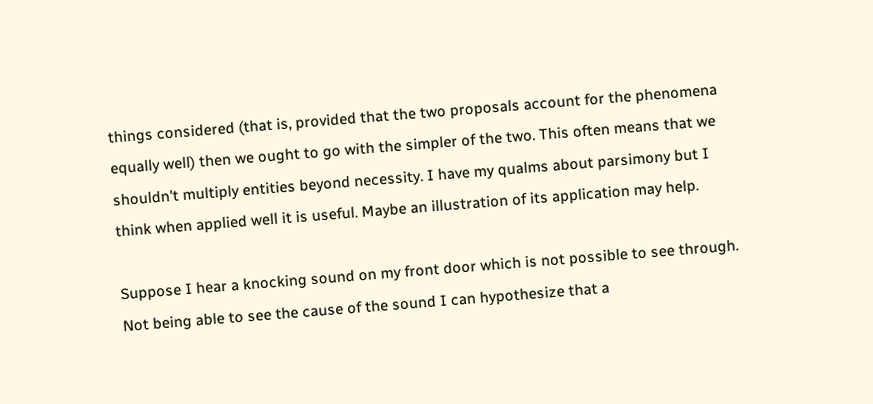things considered (that is, provided that the two proposals account for the phenomena equally well) then we ought to go with the simpler of the two. This often means that we shouldn't multiply entities beyond necessity. I have my qualms about parsimony but I think when applied well it is useful. Maybe an illustration of its application may help.

Suppose I hear a knocking sound on my front door which is not possible to see through. Not being able to see the cause of the sound I can hypothesize that a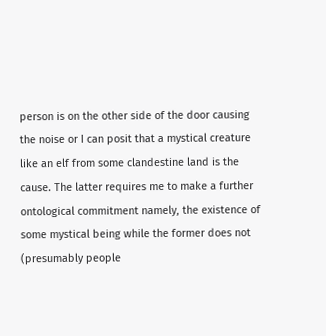person is on the other side of the door causing the noise or I can posit that a mystical creature like an elf from some clandestine land is the cause. The latter requires me to make a further ontological commitment namely, the existence of some mystical being while the former does not (presumably people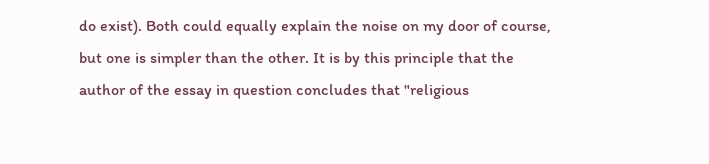do exist). Both could equally explain the noise on my door of course, but one is simpler than the other. It is by this principle that the author of the essay in question concludes that "religious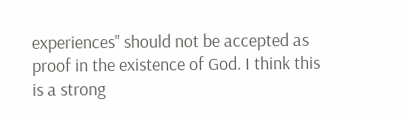experiences" should not be accepted as proof in the existence of God. I think this is a strong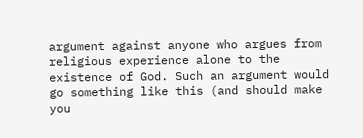argument against anyone who argues from religious experience alone to the existence of God. Such an argument would go something like this (and should make you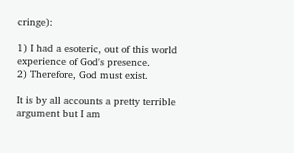cringe):

1) I had a esoteric, out of this world experience of God's presence.
2) Therefore, God must exist.

It is by all accounts a pretty terrible argument but I am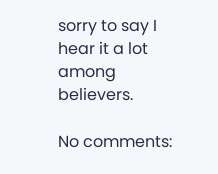sorry to say I hear it a lot among believers.

No comments: